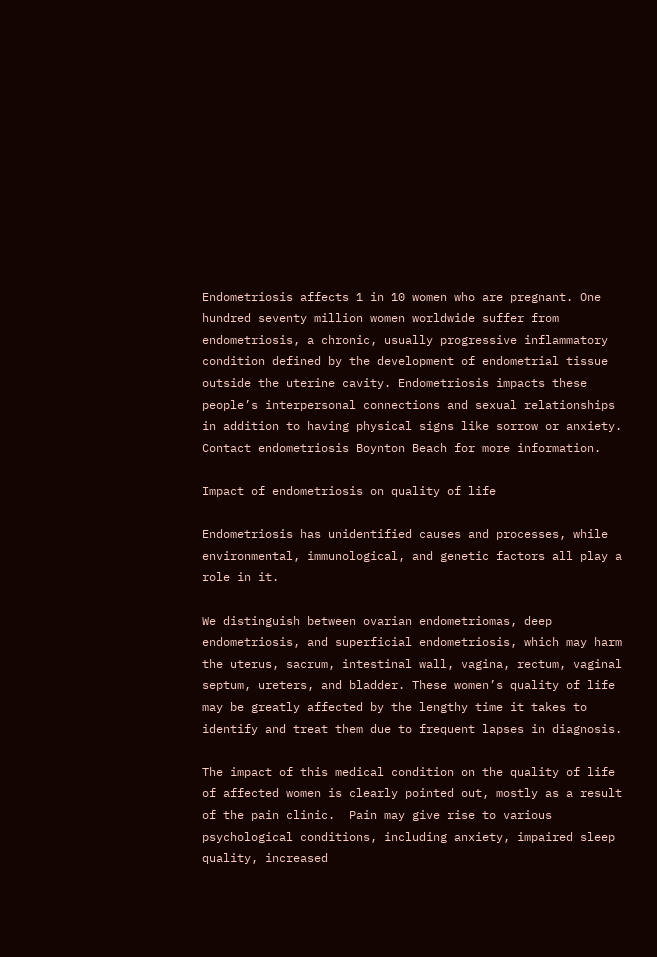Endometriosis affects 1 in 10 women who are pregnant. One hundred seventy million women worldwide suffer from endometriosis, a chronic, usually progressive inflammatory condition defined by the development of endometrial tissue outside the uterine cavity. Endometriosis impacts these people’s interpersonal connections and sexual relationships in addition to having physical signs like sorrow or anxiety. Contact endometriosis Boynton Beach for more information.

Impact of endometriosis on quality of life

Endometriosis has unidentified causes and processes, while environmental, immunological, and genetic factors all play a role in it.

We distinguish between ovarian endometriomas, deep endometriosis, and superficial endometriosis, which may harm the uterus, sacrum, intestinal wall, vagina, rectum, vaginal septum, ureters, and bladder. These women’s quality of life may be greatly affected by the lengthy time it takes to identify and treat them due to frequent lapses in diagnosis.

The impact of this medical condition on the quality of life of affected women is clearly pointed out, mostly as a result of the pain clinic.  Pain may give rise to various psychological conditions, including anxiety, impaired sleep quality, increased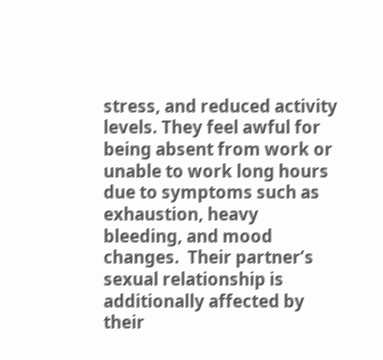stress, and reduced activity levels. They feel awful for being absent from work or unable to work long hours due to symptoms such as exhaustion, heavy bleeding, and mood changes.  Their partner’s sexual relationship is additionally affected by their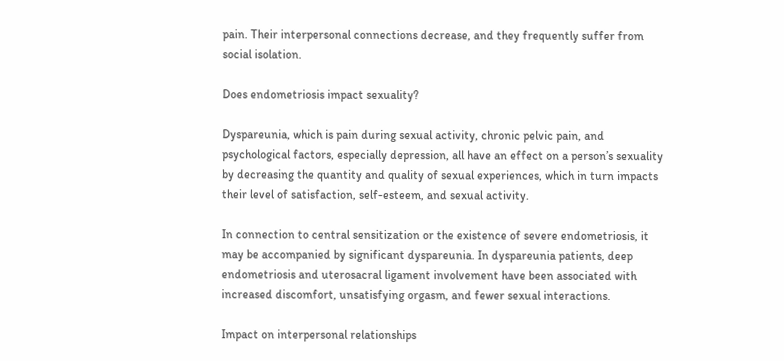pain. Their interpersonal connections decrease, and they frequently suffer from social isolation.

Does endometriosis impact sexuality?

Dyspareunia, which is pain during sexual activity, chronic pelvic pain, and psychological factors, especially depression, all have an effect on a person’s sexuality by decreasing the quantity and quality of sexual experiences, which in turn impacts their level of satisfaction, self-esteem, and sexual activity.

In connection to central sensitization or the existence of severe endometriosis, it may be accompanied by significant dyspareunia. In dyspareunia patients, deep endometriosis and uterosacral ligament involvement have been associated with increased discomfort, unsatisfying orgasm, and fewer sexual interactions.

Impact on interpersonal relationships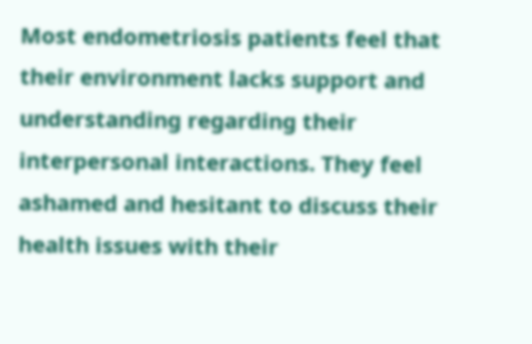Most endometriosis patients feel that their environment lacks support and understanding regarding their interpersonal interactions. They feel ashamed and hesitant to discuss their health issues with their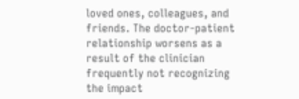loved ones, colleagues, and friends. The doctor-patient relationship worsens as a result of the clinician frequently not recognizing the impact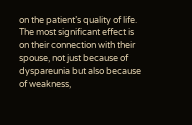on the patient’s quality of life. The most significant effect is on their connection with their spouse, not just because of dyspareunia but also because of weakness,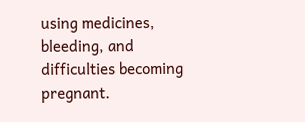using medicines, bleeding, and difficulties becoming pregnant.